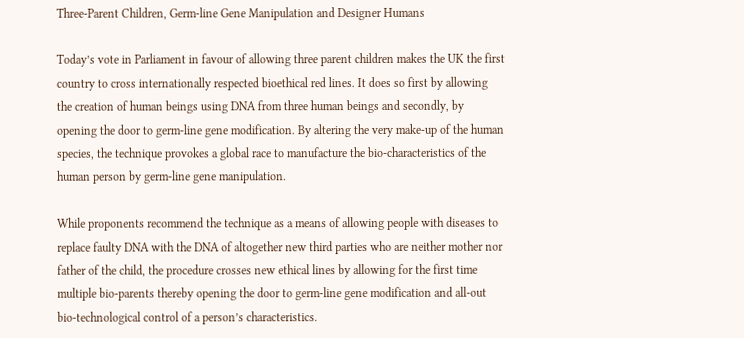Three-Parent Children, Germ-line Gene Manipulation and Designer Humans

Today’s vote in Parliament in favour of allowing three parent children makes the UK the first country to cross internationally respected bioethical red lines. It does so first by allowing the creation of human beings using DNA from three human beings and secondly, by opening the door to germ-line gene modification. By altering the very make-up of the human species, the technique provokes a global race to manufacture the bio-characteristics of the human person by germ-line gene manipulation.

While proponents recommend the technique as a means of allowing people with diseases to replace faulty DNA with the DNA of altogether new third parties who are neither mother nor father of the child, the procedure crosses new ethical lines by allowing for the first time multiple bio-parents thereby opening the door to germ-line gene modification and all-out bio-technological control of a person’s characteristics.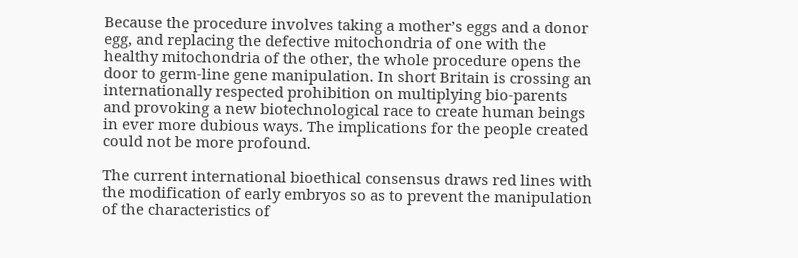Because the procedure involves taking a mother’s eggs and a donor egg, and replacing the defective mitochondria of one with the healthy mitochondria of the other, the whole procedure opens the door to germ-line gene manipulation. In short Britain is crossing an internationally respected prohibition on multiplying bio-parents and provoking a new biotechnological race to create human beings in ever more dubious ways. The implications for the people created could not be more profound.

The current international bioethical consensus draws red lines with the modification of early embryos so as to prevent the manipulation of the characteristics of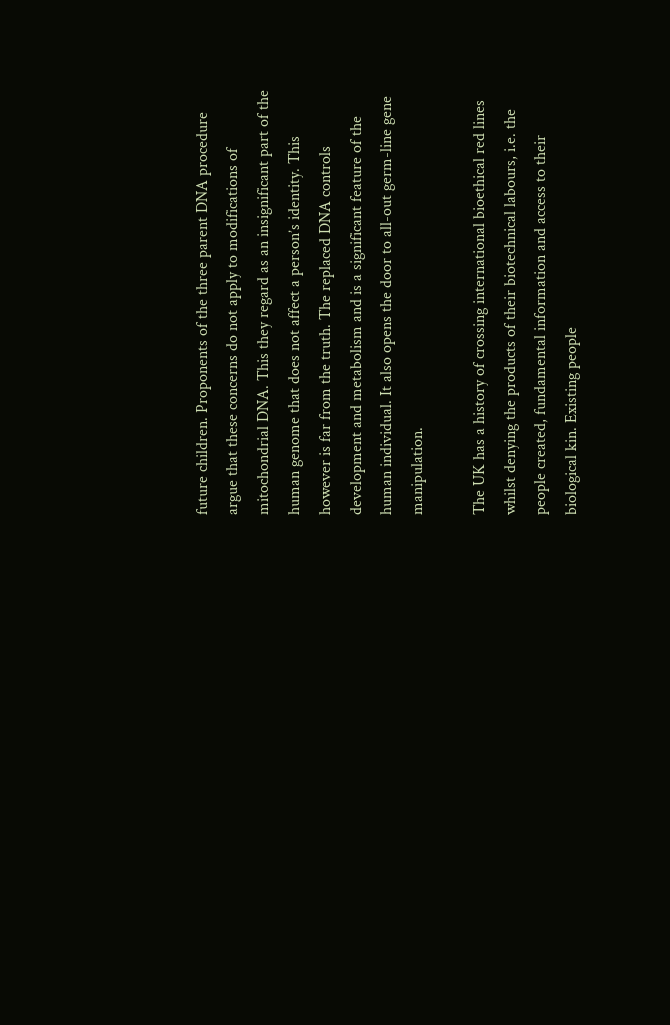future children. Proponents of the three parent DNA procedure argue that these concerns do not apply to modifications of mitochondrial DNA. This they regard as an insignificant part of the human genome that does not affect a person’s identity. This however is far from the truth. The replaced DNA controls development and metabolism and is a significant feature of the human individual. It also opens the door to all-out germ-line gene manipulation.

The UK has a history of crossing international bioethical red lines whilst denying the products of their biotechnical labours, i.e. the people created, fundamental information and access to their biological kin. Existing people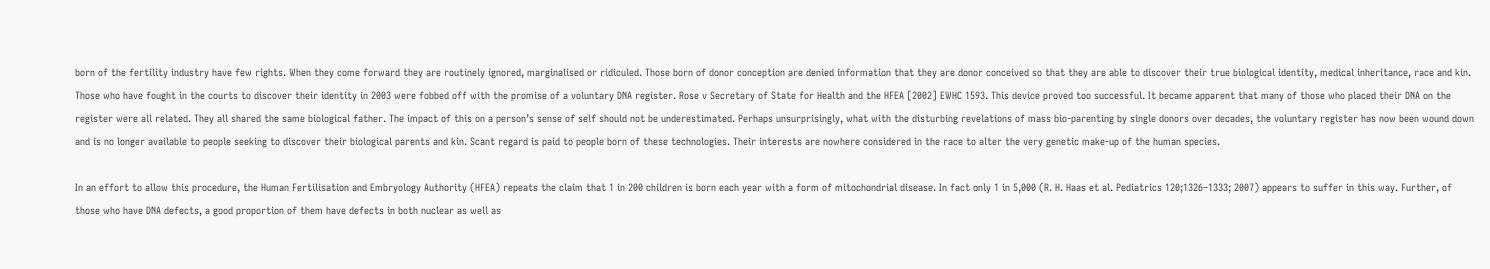born of the fertility industry have few rights. When they come forward they are routinely ignored, marginalised or ridiculed. Those born of donor conception are denied information that they are donor conceived so that they are able to discover their true biological identity, medical inheritance, race and kin. Those who have fought in the courts to discover their identity in 2003 were fobbed off with the promise of a voluntary DNA register. Rose v Secretary of State for Health and the HFEA [2002] EWHC 1593. This device proved too successful. It became apparent that many of those who placed their DNA on the register were all related. They all shared the same biological father. The impact of this on a person’s sense of self should not be underestimated. Perhaps unsurprisingly, what with the disturbing revelations of mass bio-parenting by single donors over decades, the voluntary register has now been wound down and is no longer available to people seeking to discover their biological parents and kin. Scant regard is paid to people born of these technologies. Their interests are nowhere considered in the race to alter the very genetic make-up of the human species.

In an effort to allow this procedure, the Human Fertilisation and Embryology Authority (HFEA) repeats the claim that 1 in 200 children is born each year with a form of mitochondrial disease. In fact only 1 in 5,000 (R. H. Haas et al. Pediatrics 120;1326–1333; 2007) appears to suffer in this way. Further, of those who have DNA defects, a good proportion of them have defects in both nuclear as well as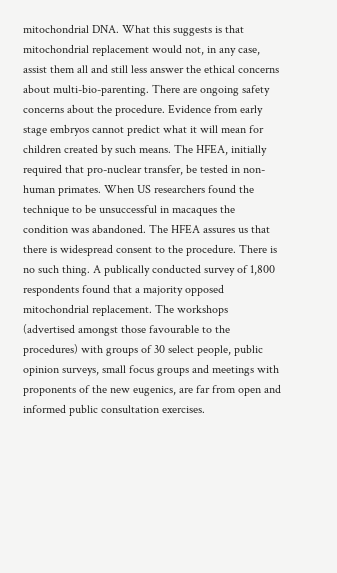mitochondrial DNA. What this suggests is that mitochondrial replacement would not, in any case, assist them all and still less answer the ethical concerns about multi-bio-parenting. There are ongoing safety concerns about the procedure. Evidence from early stage embryos cannot predict what it will mean for children created by such means. The HFEA, initially required that pro-nuclear transfer, be tested in non-human primates. When US researchers found the technique to be unsuccessful in macaques the condition was abandoned. The HFEA assures us that there is widespread consent to the procedure. There is no such thing. A publically conducted survey of 1,800 respondents found that a majority opposed mitochondrial replacement. The workshops (advertised amongst those favourable to the procedures) with groups of 30 select people, public opinion surveys, small focus groups and meetings with proponents of the new eugenics, are far from open and informed public consultation exercises.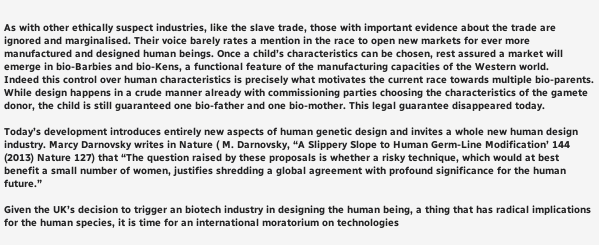As with other ethically suspect industries, like the slave trade, those with important evidence about the trade are ignored and marginalised. Their voice barely rates a mention in the race to open new markets for ever more manufactured and designed human beings. Once a child’s characteristics can be chosen, rest assured a market will emerge in bio-Barbies and bio-Kens, a functional feature of the manufacturing capacities of the Western world.
Indeed this control over human characteristics is precisely what motivates the current race towards multiple bio-parents. While design happens in a crude manner already with commissioning parties choosing the characteristics of the gamete donor, the child is still guaranteed one bio-father and one bio-mother. This legal guarantee disappeared today.

Today’s development introduces entirely new aspects of human genetic design and invites a whole new human design industry. Marcy Darnovsky writes in Nature ( M. Darnovsky, “A Slippery Slope to Human Germ-Line Modification’ 144 (2013) Nature 127) that “The question raised by these proposals is whether a risky technique, which would at best benefit a small number of women, justifies shredding a global agreement with profound significance for the human future.”

Given the UK’s decision to trigger an biotech industry in designing the human being, a thing that has radical implications for the human species, it is time for an international moratorium on technologies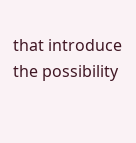that introduce the possibility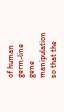of human germ-line gene manipulation so that the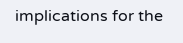implications for the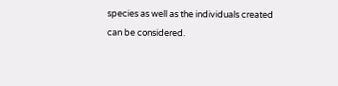species as well as the individuals created can be considered.